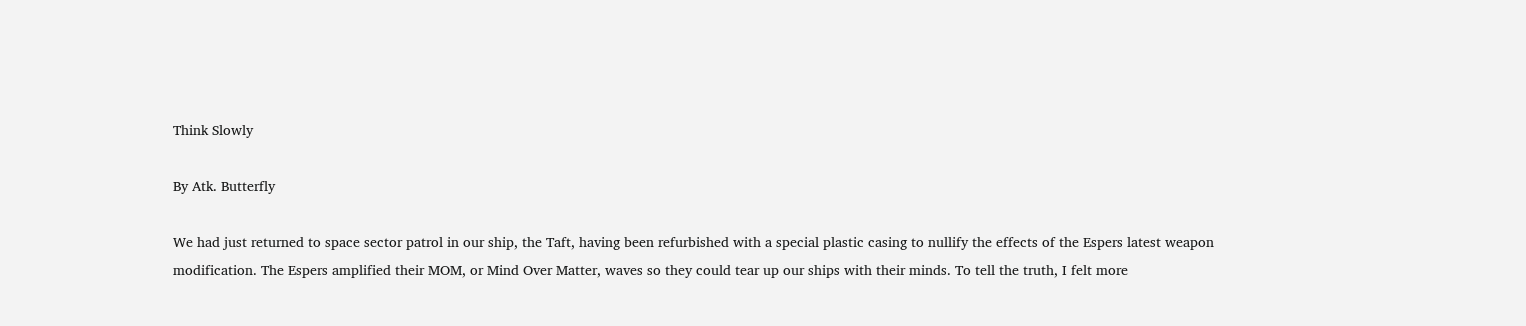Think Slowly

By Atk. Butterfly

We had just returned to space sector patrol in our ship, the Taft, having been refurbished with a special plastic casing to nullify the effects of the Espers latest weapon modification. The Espers amplified their MOM, or Mind Over Matter, waves so they could tear up our ships with their minds. To tell the truth, I felt more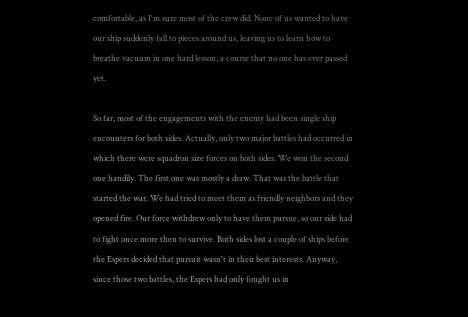comfortable, as I'm sure most of the crew did. None of us wanted to have our ship suddenly fall to pieces around us, leaving us to learn how to breathe vacuum in one hard lesson, a course that no one has ever passed yet.

So far, most of the engagements with the enemy had been single ship encounters for both sides. Actually, only two major battles had occurred in which there were squadron size forces on both sides. We won the second one handily. The first one was mostly a draw. That was the battle that started the war. We had tried to meet them as friendly neighbors and they opened fire. Our force withdrew only to have them pursue, so our side had to fight once more then to survive. Both sides lost a couple of ships before the Espers decided that pursuit wasn't in their best interests. Anyway, since those two battles, the Espers had only fought us in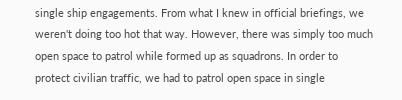single ship engagements. From what I knew in official briefings, we weren't doing too hot that way. However, there was simply too much open space to patrol while formed up as squadrons. In order to protect civilian traffic, we had to patrol open space in single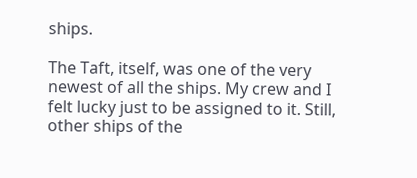ships.

The Taft, itself, was one of the very newest of all the ships. My crew and I felt lucky just to be assigned to it. Still, other ships of the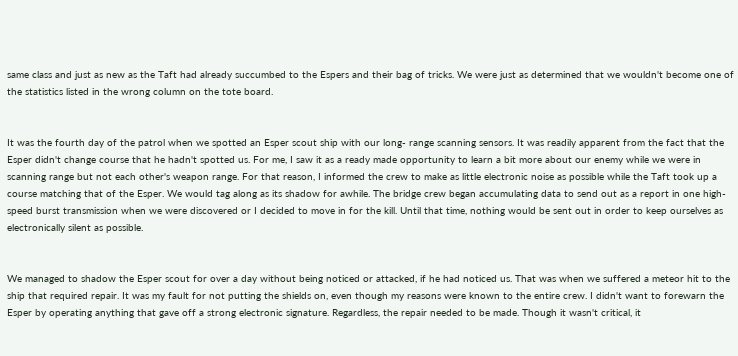same class and just as new as the Taft had already succumbed to the Espers and their bag of tricks. We were just as determined that we wouldn't become one of the statistics listed in the wrong column on the tote board.


It was the fourth day of the patrol when we spotted an Esper scout ship with our long- range scanning sensors. It was readily apparent from the fact that the Esper didn't change course that he hadn't spotted us. For me, I saw it as a ready made opportunity to learn a bit more about our enemy while we were in scanning range but not each other's weapon range. For that reason, I informed the crew to make as little electronic noise as possible while the Taft took up a course matching that of the Esper. We would tag along as its shadow for awhile. The bridge crew began accumulating data to send out as a report in one high-speed burst transmission when we were discovered or I decided to move in for the kill. Until that time, nothing would be sent out in order to keep ourselves as electronically silent as possible.


We managed to shadow the Esper scout for over a day without being noticed or attacked, if he had noticed us. That was when we suffered a meteor hit to the ship that required repair. It was my fault for not putting the shields on, even though my reasons were known to the entire crew. I didn't want to forewarn the Esper by operating anything that gave off a strong electronic signature. Regardless, the repair needed to be made. Though it wasn't critical, it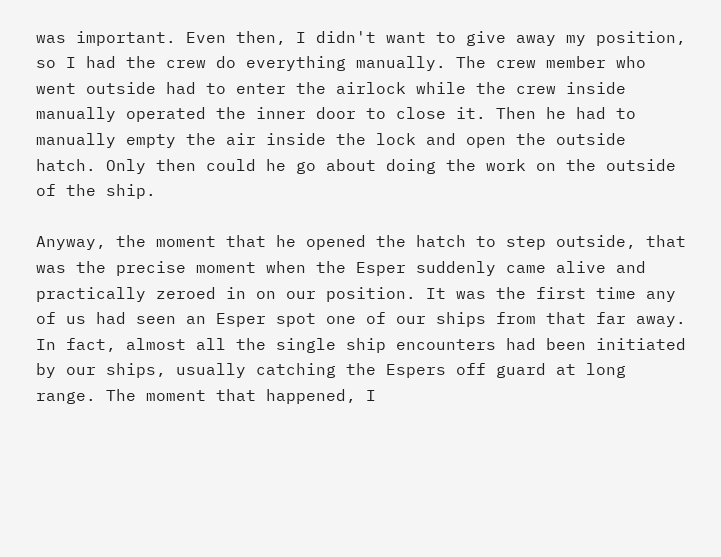was important. Even then, I didn't want to give away my position, so I had the crew do everything manually. The crew member who went outside had to enter the airlock while the crew inside manually operated the inner door to close it. Then he had to manually empty the air inside the lock and open the outside hatch. Only then could he go about doing the work on the outside of the ship.

Anyway, the moment that he opened the hatch to step outside, that was the precise moment when the Esper suddenly came alive and practically zeroed in on our position. It was the first time any of us had seen an Esper spot one of our ships from that far away. In fact, almost all the single ship encounters had been initiated by our ships, usually catching the Espers off guard at long range. The moment that happened, I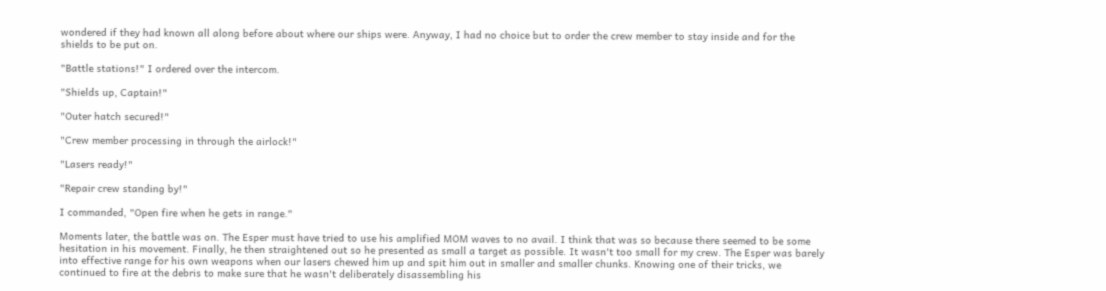wondered if they had known all along before about where our ships were. Anyway, I had no choice but to order the crew member to stay inside and for the shields to be put on.

"Battle stations!" I ordered over the intercom.

"Shields up, Captain!"

"Outer hatch secured!"

"Crew member processing in through the airlock!"

"Lasers ready!"

"Repair crew standing by!"

I commanded, "Open fire when he gets in range."

Moments later, the battle was on. The Esper must have tried to use his amplified MOM waves to no avail. I think that was so because there seemed to be some hesitation in his movement. Finally, he then straightened out so he presented as small a target as possible. It wasn't too small for my crew. The Esper was barely into effective range for his own weapons when our lasers chewed him up and spit him out in smaller and smaller chunks. Knowing one of their tricks, we continued to fire at the debris to make sure that he wasn't deliberately disassembling his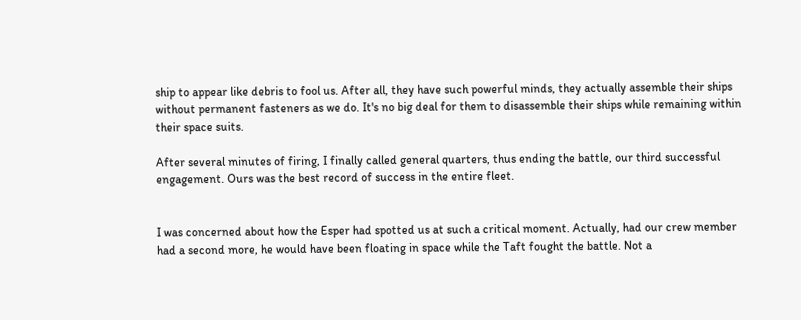ship to appear like debris to fool us. After all, they have such powerful minds, they actually assemble their ships without permanent fasteners as we do. It's no big deal for them to disassemble their ships while remaining within their space suits.

After several minutes of firing, I finally called general quarters, thus ending the battle, our third successful engagement. Ours was the best record of success in the entire fleet.


I was concerned about how the Esper had spotted us at such a critical moment. Actually, had our crew member had a second more, he would have been floating in space while the Taft fought the battle. Not a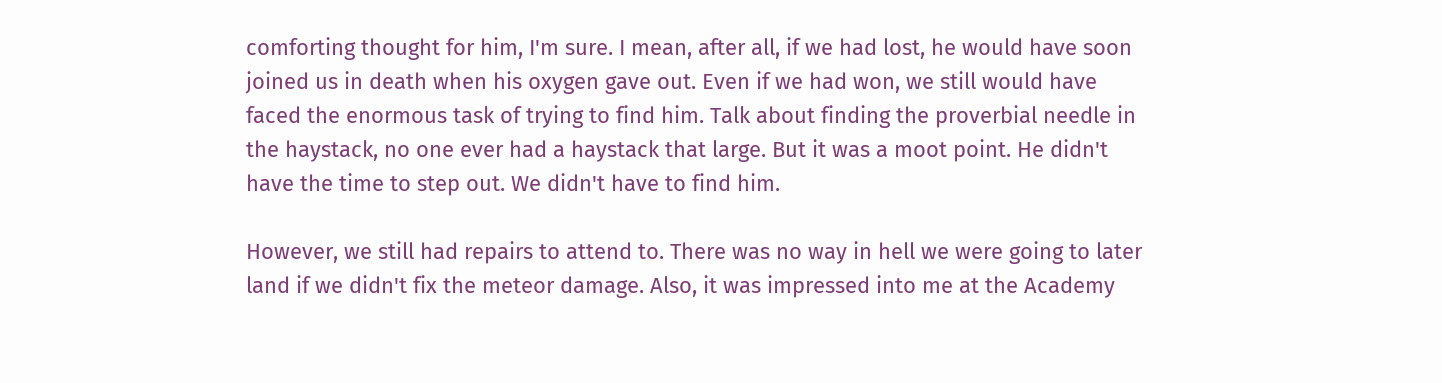comforting thought for him, I'm sure. I mean, after all, if we had lost, he would have soon joined us in death when his oxygen gave out. Even if we had won, we still would have faced the enormous task of trying to find him. Talk about finding the proverbial needle in the haystack, no one ever had a haystack that large. But it was a moot point. He didn't have the time to step out. We didn't have to find him.

However, we still had repairs to attend to. There was no way in hell we were going to later land if we didn't fix the meteor damage. Also, it was impressed into me at the Academy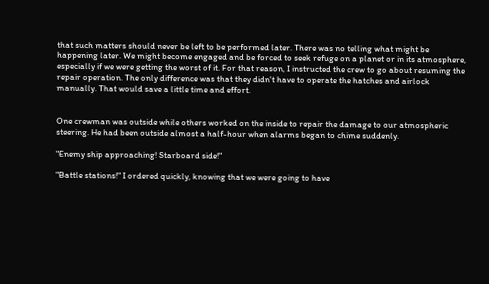that such matters should never be left to be performed later. There was no telling what might be happening later. We might become engaged and be forced to seek refuge on a planet or in its atmosphere, especially if we were getting the worst of it. For that reason, I instructed the crew to go about resuming the repair operation. The only difference was that they didn't have to operate the hatches and airlock manually. That would save a little time and effort.


One crewman was outside while others worked on the inside to repair the damage to our atmospheric steering. He had been outside almost a half-hour when alarms began to chime suddenly.

"Enemy ship approaching! Starboard side!"

"Battle stations!" I ordered quickly, knowing that we were going to have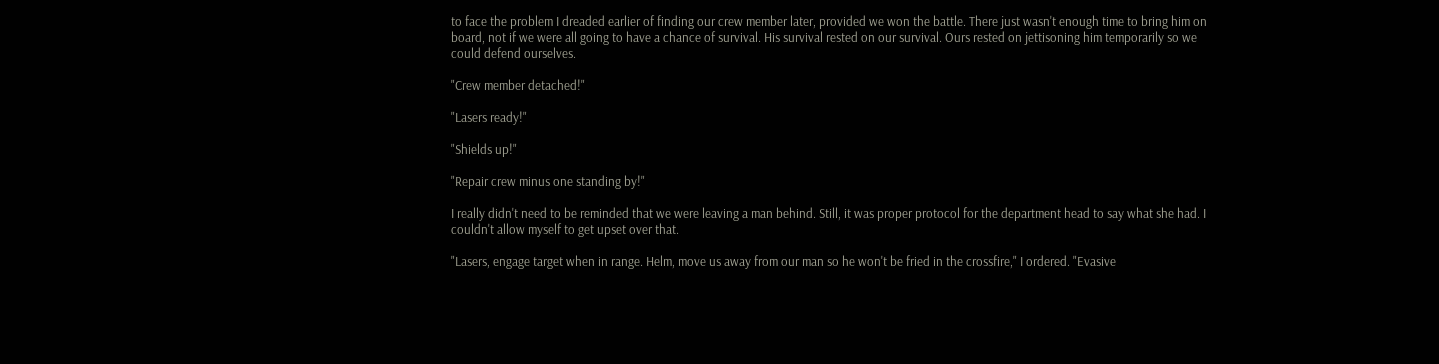to face the problem I dreaded earlier of finding our crew member later, provided we won the battle. There just wasn't enough time to bring him on board, not if we were all going to have a chance of survival. His survival rested on our survival. Ours rested on jettisoning him temporarily so we could defend ourselves.

"Crew member detached!"

"Lasers ready!"

"Shields up!"

"Repair crew minus one standing by!"

I really didn't need to be reminded that we were leaving a man behind. Still, it was proper protocol for the department head to say what she had. I couldn't allow myself to get upset over that.

"Lasers, engage target when in range. Helm, move us away from our man so he won't be fried in the crossfire," I ordered. "Evasive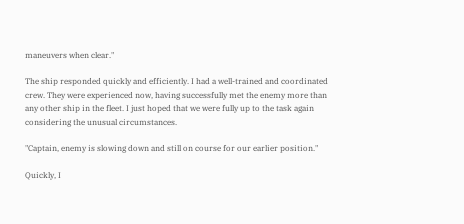maneuvers when clear."

The ship responded quickly and efficiently. I had a well-trained and coordinated crew. They were experienced now, having successfully met the enemy more than any other ship in the fleet. I just hoped that we were fully up to the task again considering the unusual circumstances.

"Captain, enemy is slowing down and still on course for our earlier position."

Quickly, I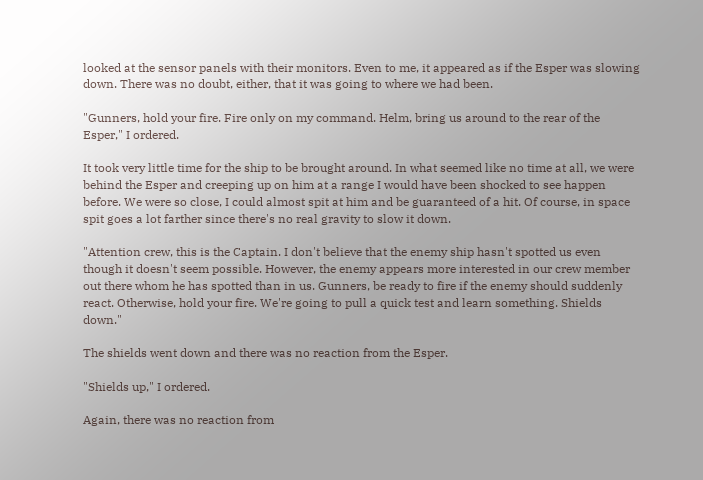looked at the sensor panels with their monitors. Even to me, it appeared as if the Esper was slowing down. There was no doubt, either, that it was going to where we had been.

"Gunners, hold your fire. Fire only on my command. Helm, bring us around to the rear of the Esper," I ordered.

It took very little time for the ship to be brought around. In what seemed like no time at all, we were behind the Esper and creeping up on him at a range I would have been shocked to see happen before. We were so close, I could almost spit at him and be guaranteed of a hit. Of course, in space spit goes a lot farther since there's no real gravity to slow it down.

"Attention crew, this is the Captain. I don't believe that the enemy ship hasn't spotted us even though it doesn't seem possible. However, the enemy appears more interested in our crew member out there whom he has spotted than in us. Gunners, be ready to fire if the enemy should suddenly react. Otherwise, hold your fire. We're going to pull a quick test and learn something. Shields down."

The shields went down and there was no reaction from the Esper.

"Shields up," I ordered.

Again, there was no reaction from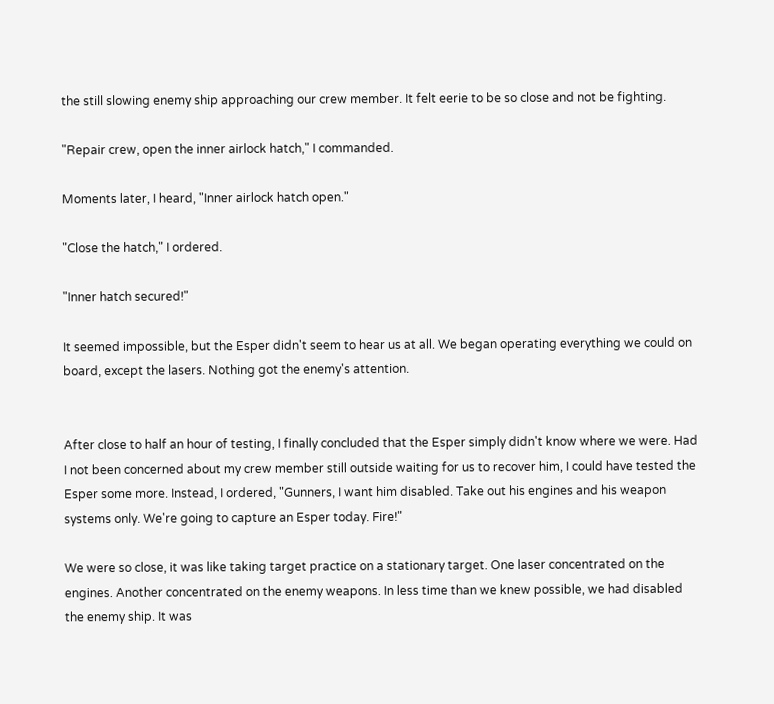the still slowing enemy ship approaching our crew member. It felt eerie to be so close and not be fighting.

"Repair crew, open the inner airlock hatch," I commanded.

Moments later, I heard, "Inner airlock hatch open."

"Close the hatch," I ordered.

"Inner hatch secured!"

It seemed impossible, but the Esper didn't seem to hear us at all. We began operating everything we could on board, except the lasers. Nothing got the enemy's attention.


After close to half an hour of testing, I finally concluded that the Esper simply didn't know where we were. Had I not been concerned about my crew member still outside waiting for us to recover him, I could have tested the Esper some more. Instead, I ordered, "Gunners, I want him disabled. Take out his engines and his weapon systems only. We're going to capture an Esper today. Fire!"

We were so close, it was like taking target practice on a stationary target. One laser concentrated on the engines. Another concentrated on the enemy weapons. In less time than we knew possible, we had disabled the enemy ship. It was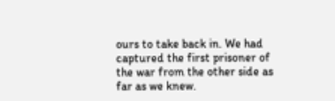ours to take back in. We had captured the first prisoner of the war from the other side as far as we knew.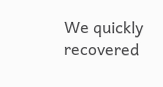We quickly recovered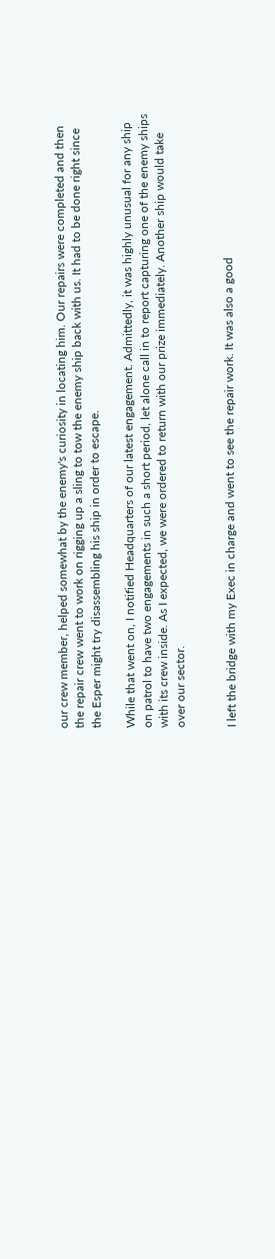our crew member, helped somewhat by the enemy's curiosity in locating him. Our repairs were completed and then the repair crew went to work on rigging up a sling to tow the enemy ship back with us. It had to be done right since the Esper might try disassembling his ship in order to escape.

While that went on, I notified Headquarters of our latest engagement. Admittedly, it was highly unusual for any ship on patrol to have two engagements in such a short period, let alone call in to report capturing one of the enemy ships with its crew inside. As I expected, we were ordered to return with our prize immediately. Another ship would take over our sector.


I left the bridge with my Exec in charge and went to see the repair work. It was also a good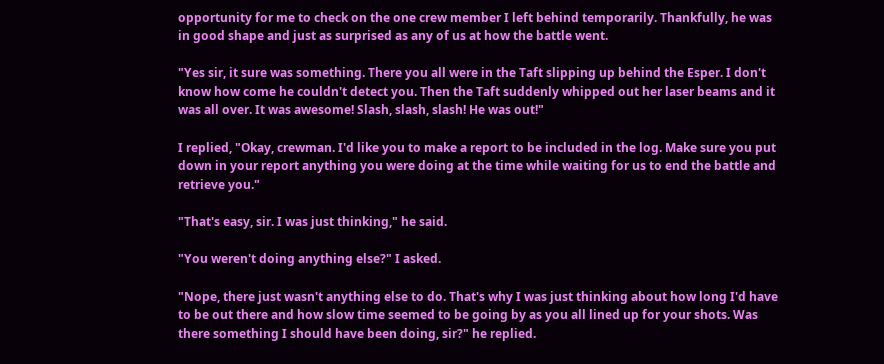opportunity for me to check on the one crew member I left behind temporarily. Thankfully, he was in good shape and just as surprised as any of us at how the battle went.

"Yes sir, it sure was something. There you all were in the Taft slipping up behind the Esper. I don't know how come he couldn't detect you. Then the Taft suddenly whipped out her laser beams and it was all over. It was awesome! Slash, slash, slash! He was out!"

I replied, "Okay, crewman. I'd like you to make a report to be included in the log. Make sure you put down in your report anything you were doing at the time while waiting for us to end the battle and retrieve you."

"That's easy, sir. I was just thinking," he said.

"You weren't doing anything else?" I asked.

"Nope, there just wasn't anything else to do. That's why I was just thinking about how long I'd have to be out there and how slow time seemed to be going by as you all lined up for your shots. Was there something I should have been doing, sir?" he replied.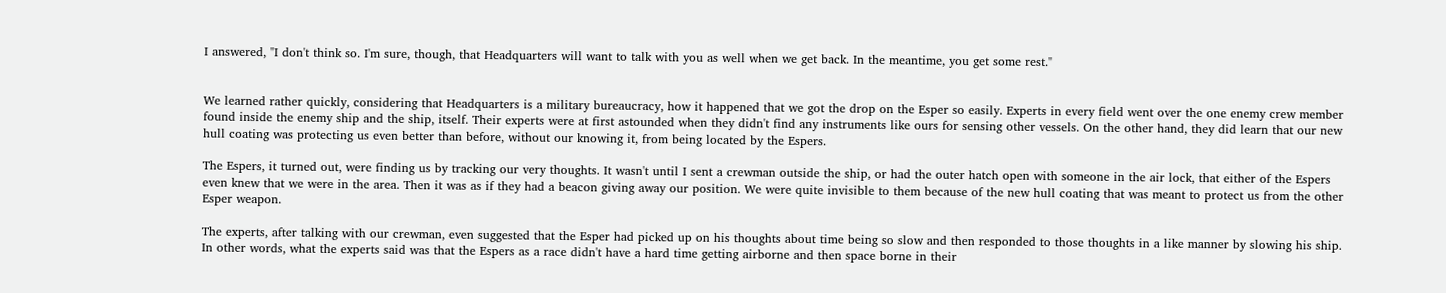I answered, "I don't think so. I'm sure, though, that Headquarters will want to talk with you as well when we get back. In the meantime, you get some rest."


We learned rather quickly, considering that Headquarters is a military bureaucracy, how it happened that we got the drop on the Esper so easily. Experts in every field went over the one enemy crew member found inside the enemy ship and the ship, itself. Their experts were at first astounded when they didn't find any instruments like ours for sensing other vessels. On the other hand, they did learn that our new hull coating was protecting us even better than before, without our knowing it, from being located by the Espers.

The Espers, it turned out, were finding us by tracking our very thoughts. It wasn't until I sent a crewman outside the ship, or had the outer hatch open with someone in the air lock, that either of the Espers even knew that we were in the area. Then it was as if they had a beacon giving away our position. We were quite invisible to them because of the new hull coating that was meant to protect us from the other Esper weapon.

The experts, after talking with our crewman, even suggested that the Esper had picked up on his thoughts about time being so slow and then responded to those thoughts in a like manner by slowing his ship. In other words, what the experts said was that the Espers as a race didn't have a hard time getting airborne and then space borne in their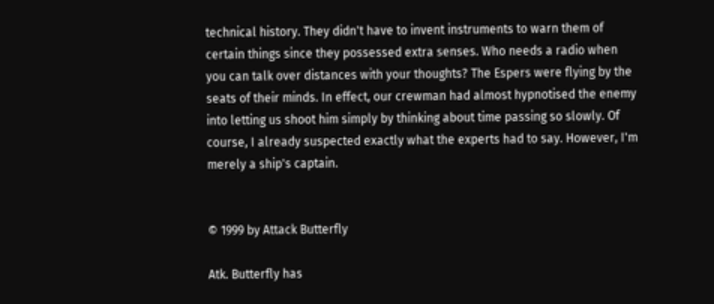technical history. They didn't have to invent instruments to warn them of certain things since they possessed extra senses. Who needs a radio when you can talk over distances with your thoughts? The Espers were flying by the seats of their minds. In effect, our crewman had almost hypnotised the enemy into letting us shoot him simply by thinking about time passing so slowly. Of course, I already suspected exactly what the experts had to say. However, I'm merely a ship's captain.


© 1999 by Attack Butterfly

Atk. Butterfly has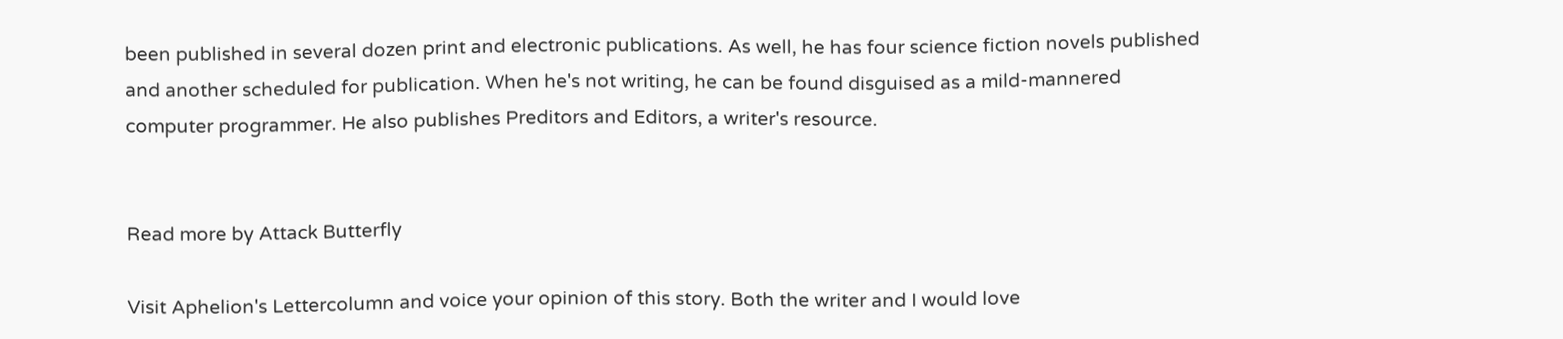been published in several dozen print and electronic publications. As well, he has four science fiction novels published and another scheduled for publication. When he's not writing, he can be found disguised as a mild-mannered computer programmer. He also publishes Preditors and Editors, a writer's resource.


Read more by Attack Butterfly

Visit Aphelion's Lettercolumn and voice your opinion of this story. Both the writer and I would love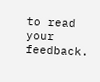to read your feedback.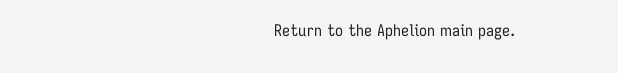Return to the Aphelion main page.